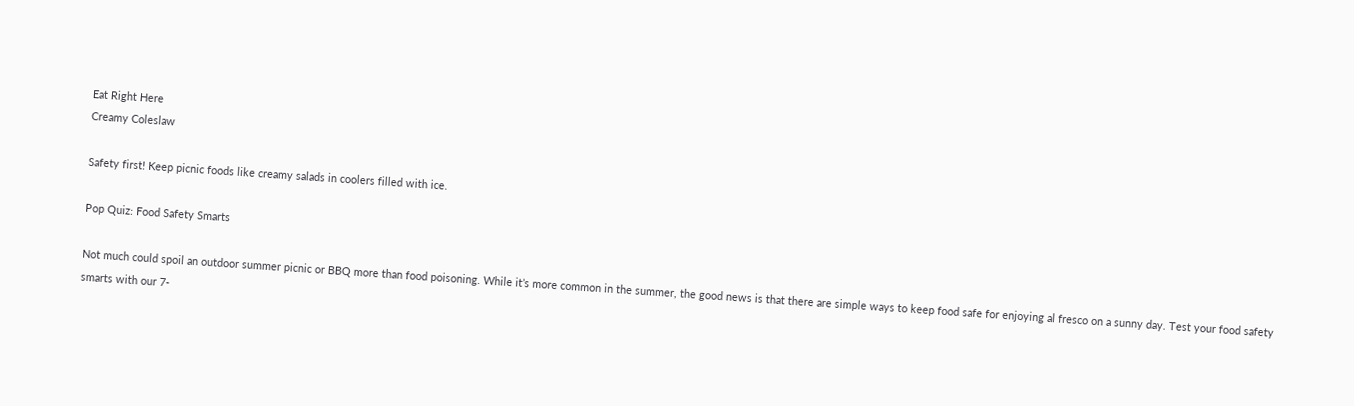Eat Right Here
Creamy Coleslaw

Safety first! Keep picnic foods like creamy salads in coolers filled with ice.

Pop Quiz: Food Safety Smarts

Not much could spoil an outdoor summer picnic or BBQ more than food poisoning. While it’s more common in the summer, the good news is that there are simple ways to keep food safe for enjoying al fresco on a sunny day. Test your food safety smarts with our 7-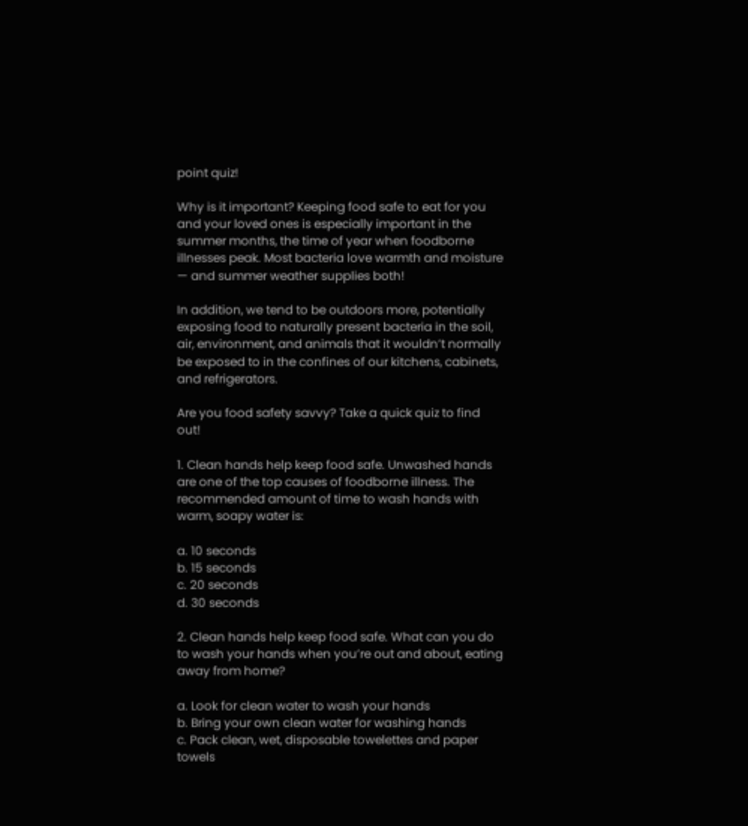point quiz!

Why is it important? Keeping food safe to eat for you and your loved ones is especially important in the summer months, the time of year when foodborne illnesses peak. Most bacteria love warmth and moisture — and summer weather supplies both!

In addition, we tend to be outdoors more, potentially exposing food to naturally present bacteria in the soil, air, environment, and animals that it wouldn’t normally be exposed to in the confines of our kitchens, cabinets, and refrigerators.

Are you food safety savvy? Take a quick quiz to find out!

1. Clean hands help keep food safe. Unwashed hands are one of the top causes of foodborne illness. The recommended amount of time to wash hands with warm, soapy water is:

a. 10 seconds
b. 15 seconds
c. 20 seconds
d. 30 seconds

2. Clean hands help keep food safe. What can you do to wash your hands when you’re out and about, eating away from home?

a. Look for clean water to wash your hands
b. Bring your own clean water for washing hands
c. Pack clean, wet, disposable towelettes and paper towels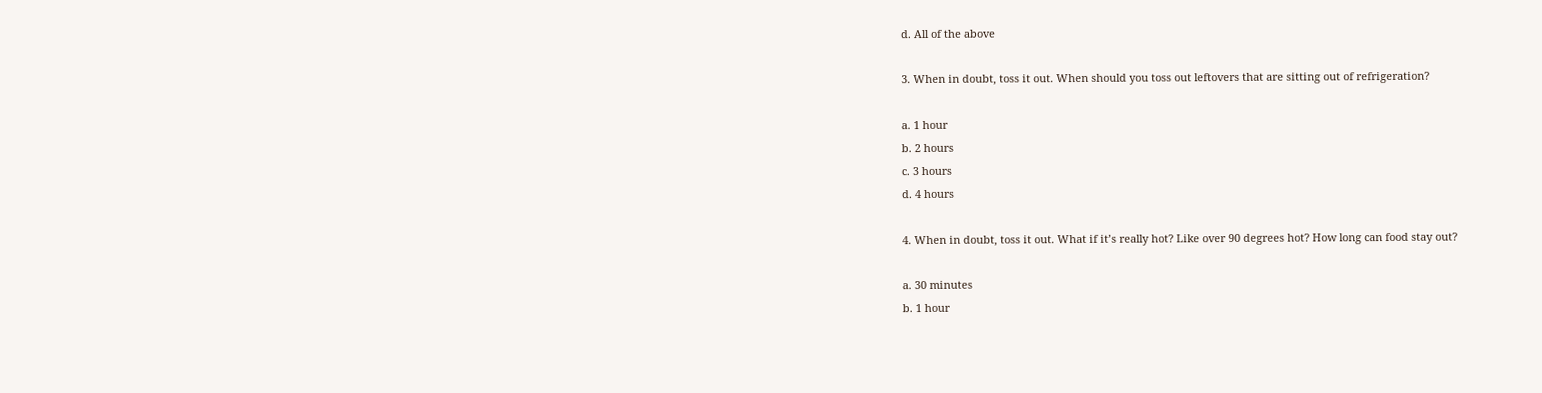d. All of the above

3. When in doubt, toss it out. When should you toss out leftovers that are sitting out of refrigeration?

a. 1 hour
b. 2 hours
c. 3 hours
d. 4 hours

4. When in doubt, toss it out. What if it’s really hot? Like over 90 degrees hot? How long can food stay out?

a. 30 minutes
b. 1 hour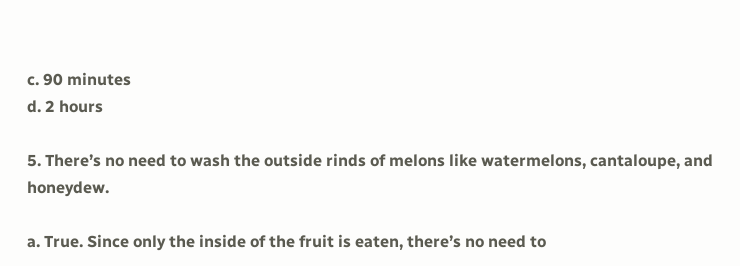c. 90 minutes
d. 2 hours

5. There’s no need to wash the outside rinds of melons like watermelons, cantaloupe, and honeydew.

a. True. Since only the inside of the fruit is eaten, there’s no need to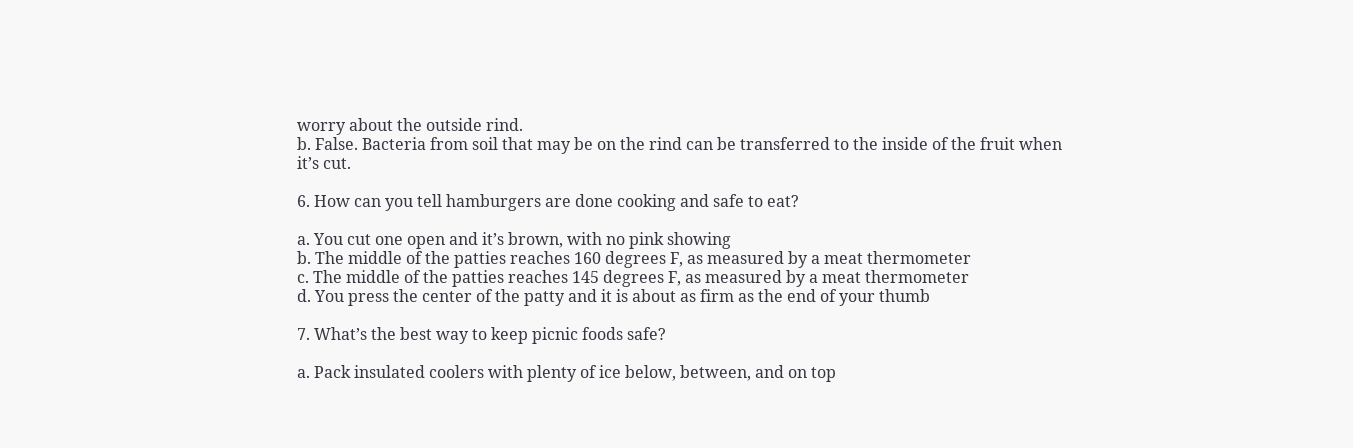worry about the outside rind.
b. False. Bacteria from soil that may be on the rind can be transferred to the inside of the fruit when it’s cut.

6. How can you tell hamburgers are done cooking and safe to eat?

a. You cut one open and it’s brown, with no pink showing
b. The middle of the patties reaches 160 degrees F, as measured by a meat thermometer
c. The middle of the patties reaches 145 degrees F, as measured by a meat thermometer
d. You press the center of the patty and it is about as firm as the end of your thumb

7. What’s the best way to keep picnic foods safe?

a. Pack insulated coolers with plenty of ice below, between, and on top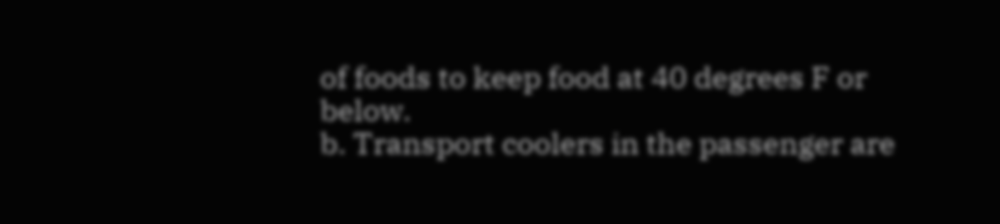of foods to keep food at 40 degrees F or below.
b. Transport coolers in the passenger are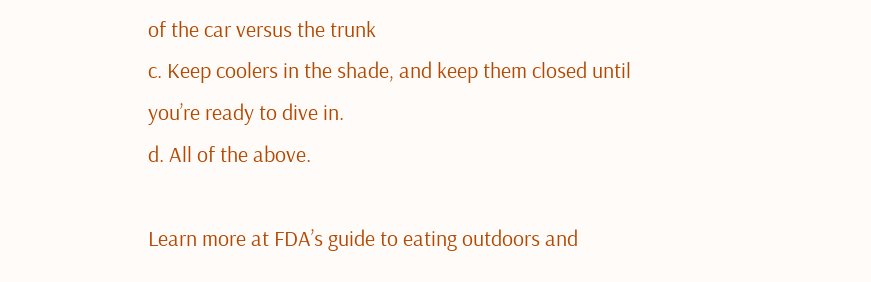of the car versus the trunk
c. Keep coolers in the shade, and keep them closed until you’re ready to dive in.
d. All of the above.

Learn more at FDA’s guide to eating outdoors and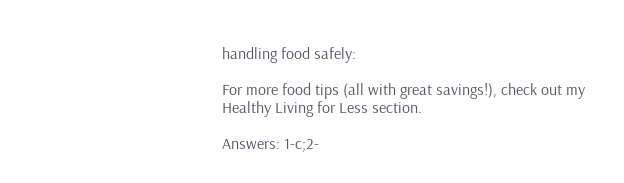handling food safely:

For more food tips (all with great savings!), check out my Healthy Living for Less section.

Answers: 1-c;2-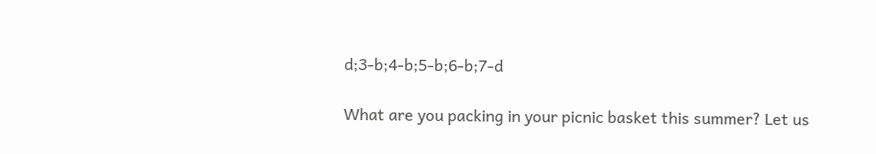d;3-b;4-b;5-b;6-b;7-d

What are you packing in your picnic basket this summer? Let us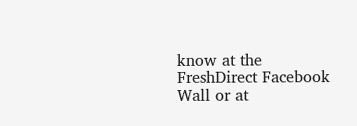know at the FreshDirect Facebook Wall or at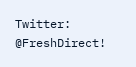Twitter: @FreshDirect!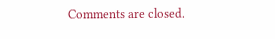Comments are closed.